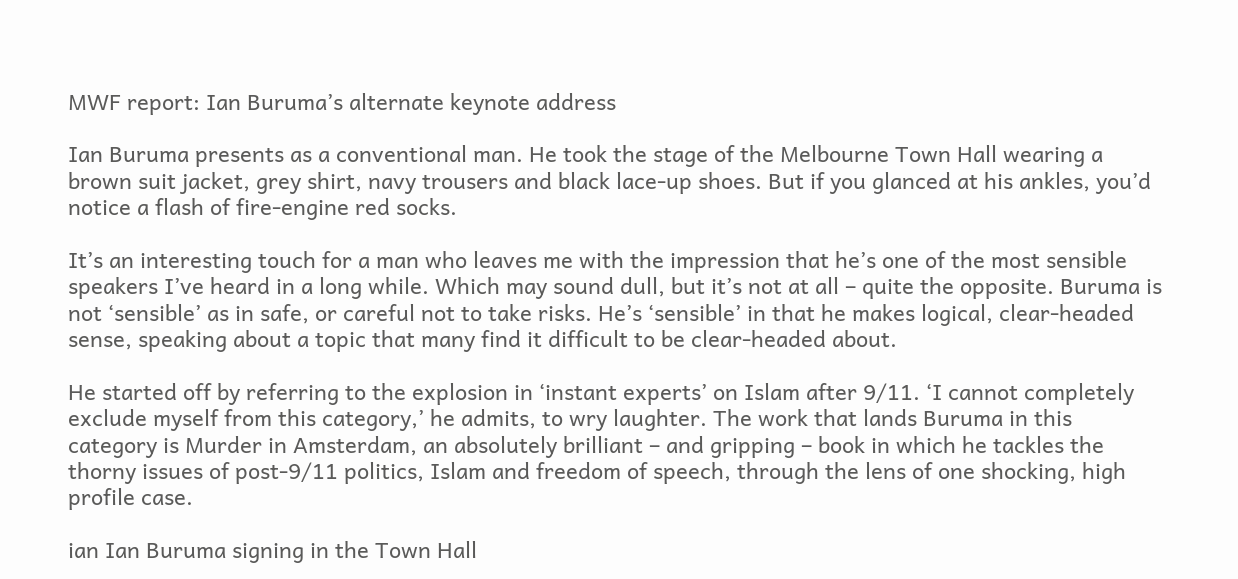MWF report: Ian Buruma’s alternate keynote address

Ian Buruma presents as a conventional man. He took the stage of the Melbourne Town Hall wearing a brown suit jacket, grey shirt, navy trousers and black lace-up shoes. But if you glanced at his ankles, you’d notice a flash of fire-engine red socks.

It’s an interesting touch for a man who leaves me with the impression that he’s one of the most sensible speakers I’ve heard in a long while. Which may sound dull, but it’s not at all – quite the opposite. Buruma is not ‘sensible’ as in safe, or careful not to take risks. He’s ‘sensible’ in that he makes logical, clear-headed sense, speaking about a topic that many find it difficult to be clear-headed about.

He started off by referring to the explosion in ‘instant experts’ on Islam after 9/11. ‘I cannot completely exclude myself from this category,’ he admits, to wry laughter. The work that lands Buruma in this category is Murder in Amsterdam, an absolutely brilliant – and gripping – book in which he tackles the thorny issues of post-9/11 politics, Islam and freedom of speech, through the lens of one shocking, high profile case.

ian Ian Buruma signing in the Town Hall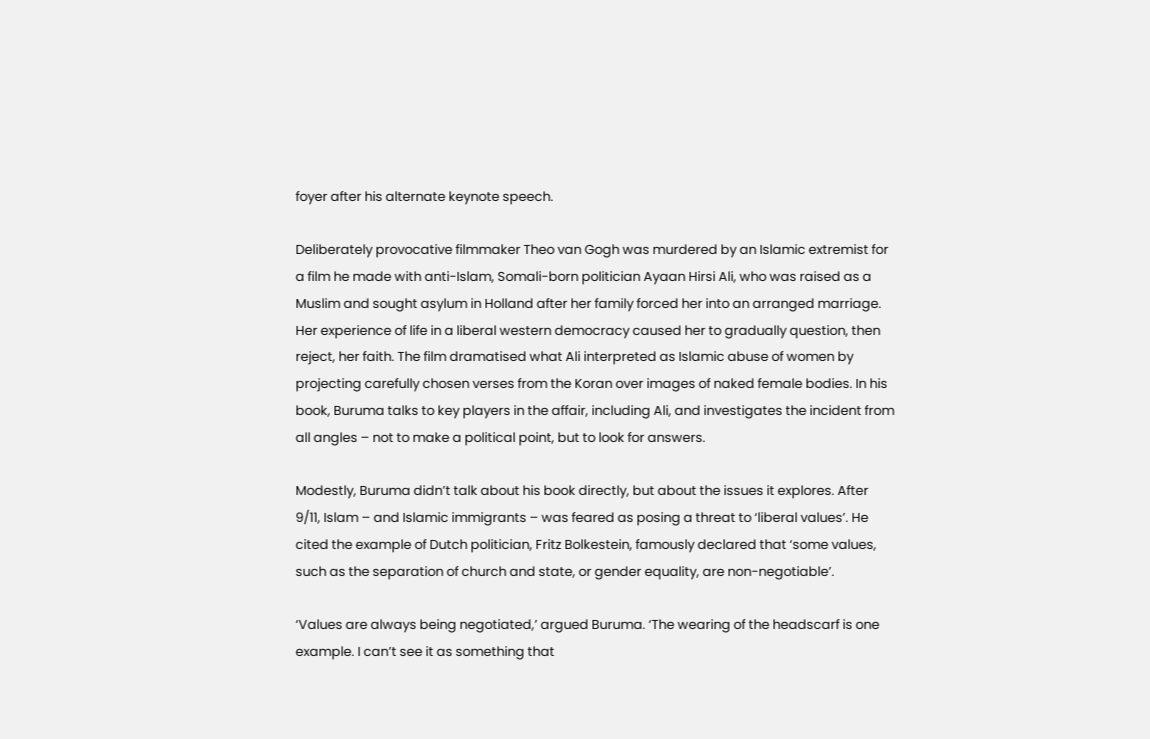foyer after his alternate keynote speech.

Deliberately provocative filmmaker Theo van Gogh was murdered by an Islamic extremist for a film he made with anti-Islam, Somali-born politician Ayaan Hirsi Ali, who was raised as a Muslim and sought asylum in Holland after her family forced her into an arranged marriage. Her experience of life in a liberal western democracy caused her to gradually question, then reject, her faith. The film dramatised what Ali interpreted as Islamic abuse of women by projecting carefully chosen verses from the Koran over images of naked female bodies. In his book, Buruma talks to key players in the affair, including Ali, and investigates the incident from all angles – not to make a political point, but to look for answers.

Modestly, Buruma didn’t talk about his book directly, but about the issues it explores. After 9/11, Islam – and Islamic immigrants – was feared as posing a threat to ‘liberal values’. He cited the example of Dutch politician, Fritz Bolkestein, famously declared that ‘some values, such as the separation of church and state, or gender equality, are non-negotiable’.

‘Values are always being negotiated,’ argued Buruma. ‘The wearing of the headscarf is one example. I can’t see it as something that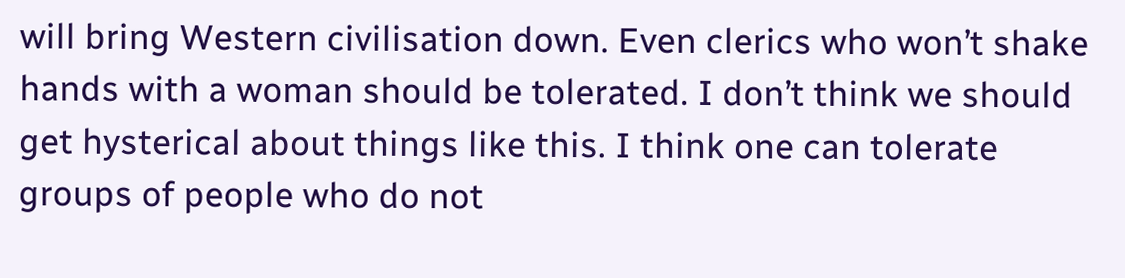will bring Western civilisation down. Even clerics who won’t shake hands with a woman should be tolerated. I don’t think we should get hysterical about things like this. I think one can tolerate groups of people who do not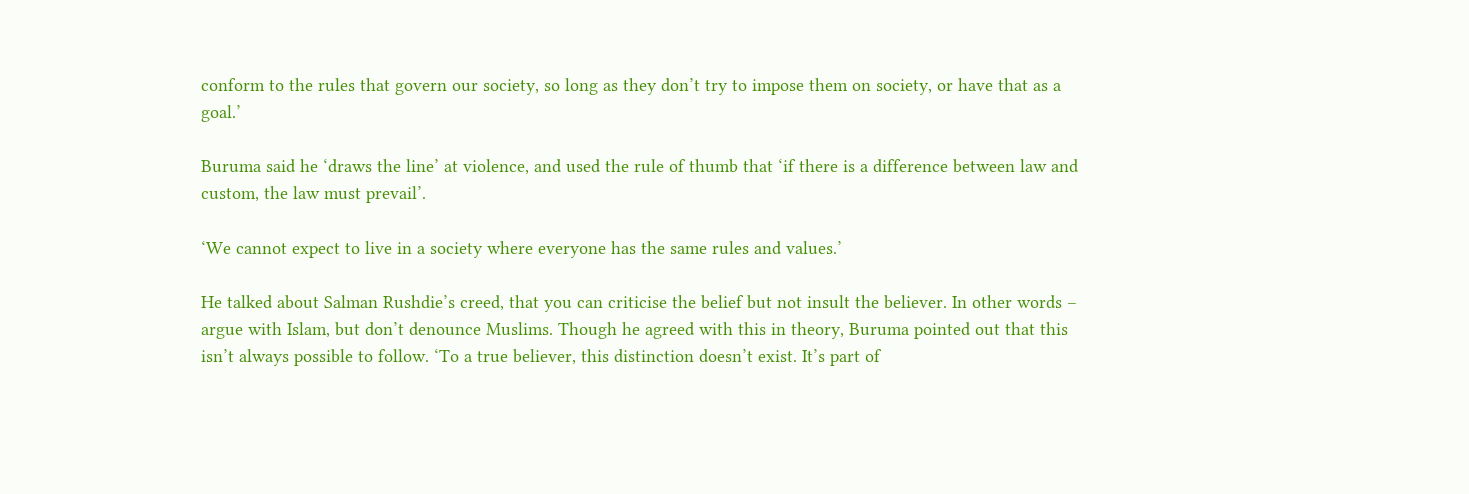conform to the rules that govern our society, so long as they don’t try to impose them on society, or have that as a goal.’

Buruma said he ‘draws the line’ at violence, and used the rule of thumb that ‘if there is a difference between law and custom, the law must prevail’.

‘We cannot expect to live in a society where everyone has the same rules and values.’

He talked about Salman Rushdie’s creed, that you can criticise the belief but not insult the believer. In other words – argue with Islam, but don’t denounce Muslims. Though he agreed with this in theory, Buruma pointed out that this isn’t always possible to follow. ‘To a true believer, this distinction doesn’t exist. It’s part of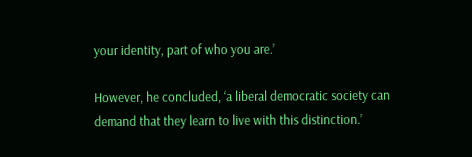your identity, part of who you are.’

However, he concluded, ‘a liberal democratic society can demand that they learn to live with this distinction.’